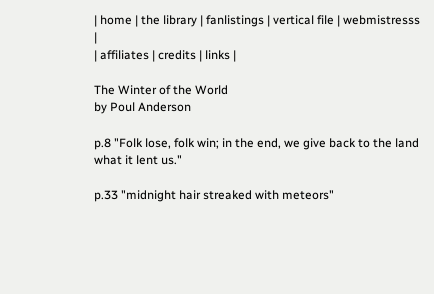| home | the library | fanlistings | vertical file | webmistresss |
| affiliates | credits | links |

The Winter of the World
by Poul Anderson

p.8 "Folk lose, folk win; in the end, we give back to the land what it lent us."

p.33 "midnight hair streaked with meteors"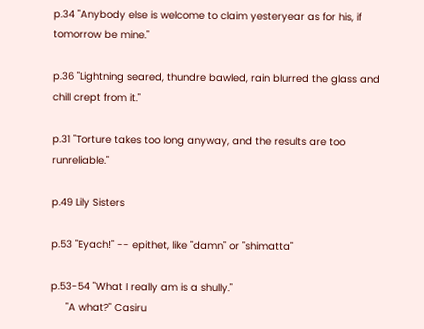p.34 "Anybody else is welcome to claim yesteryear as for his, if tomorrow be mine."

p.36 "Lightning seared, thundre bawled, rain blurred the glass and chill crept from it."

p.31 "Torture takes too long anyway, and the results are too runreliable."

p.49 Lily Sisters

p.53 "Eyach!" -- epithet, like "damn" or "shimatta"

p.53-54 "What I really am is a shully."
     "A what?" Casiru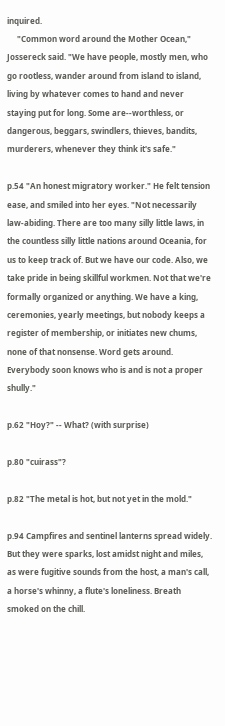inquired.
     "Common word around the Mother Ocean," Jossereck said. "We have people, mostly men, who go rootless, wander around from island to island, living by whatever comes to hand and never staying put for long. Some are--worthless, or dangerous, beggars, swindlers, thieves, bandits, murderers, whenever they think it's safe."

p.54 "An honest migratory worker." He felt tension ease, and smiled into her eyes. "Not necessarily law-abiding. There are too many silly little laws, in the countless silly little nations around Oceania, for us to keep track of. But we have our code. Also, we take pride in being skillful workmen. Not that we're formally organized or anything. We have a king, ceremonies, yearly meetings, but nobody keeps a register of membership, or initiates new chums, none of that nonsense. Word gets around. Everybody soon knows who is and is not a proper shully."

p.62 "Hoy?" -- What? (with surprise)

p.80 "cuirass"?

p.82 "The metal is hot, but not yet in the mold."

p.94 Campfires and sentinel lanterns spread widely. But they were sparks, lost amidst night and miles, as were fugitive sounds from the host, a man's call, a horse's whinny, a flute's loneliness. Breath smoked on the chill.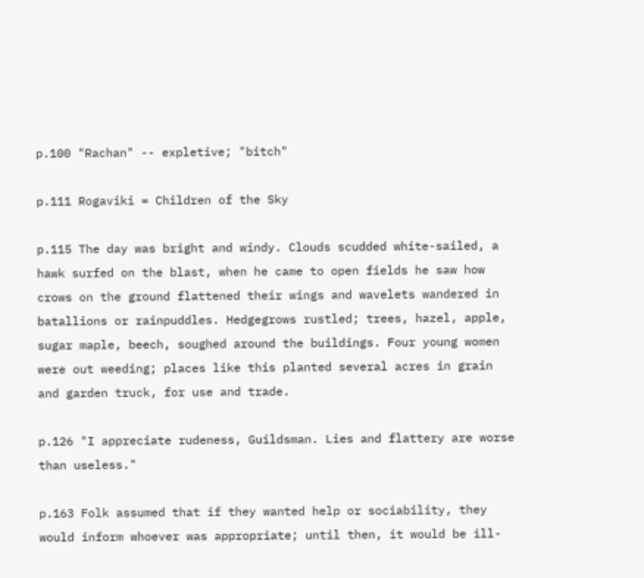p.100 "Rachan" -- expletive; "bitch"

p.111 Rogaviki = Children of the Sky

p.115 The day was bright and windy. Clouds scudded white-sailed, a hawk surfed on the blast, when he came to open fields he saw how crows on the ground flattened their wings and wavelets wandered in batallions or rainpuddles. Hedgegrows rustled; trees, hazel, apple, sugar maple, beech, soughed around the buildings. Four young women were out weeding; places like this planted several acres in grain and garden truck, for use and trade.

p.126 "I appreciate rudeness, Guildsman. Lies and flattery are worse than useless."

p.163 Folk assumed that if they wanted help or sociability, they would inform whoever was appropriate; until then, it would be ill-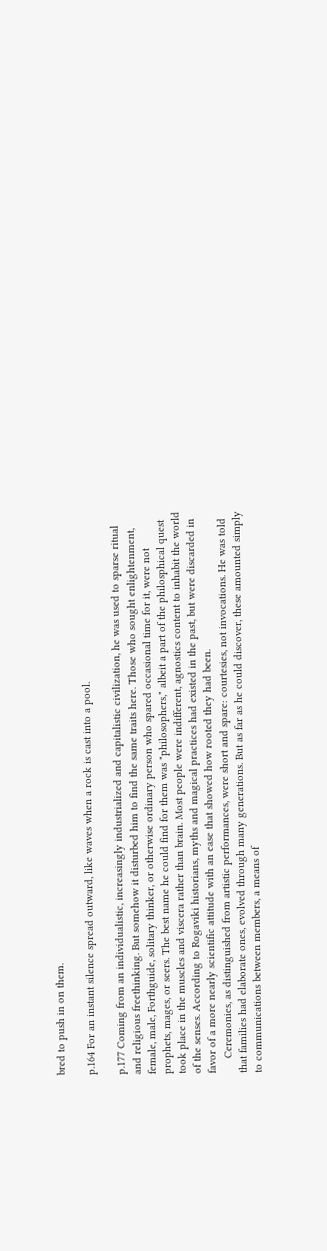bred to push in on them.

p.164 For an instant silence spread outward, like waves when a rock is cast into a pool.

p.177 Coming from an individualistic, increasingly industrialized and capitalistic civilization, he was used to sparse ritual and religious freethinking. But somehow it disturbed him to find the same traits here. Those who sought enlightenment, female, male, Forthguide, solitary thinker, or otherwise ordinary person who spared occasional time for it, were not prophets, mages, or seers. The best name he could find for them was "philosophers," albeit a part of the philosphical quest took place in the muscles and viscera rather than brain. Most people were indifferent, agnostics content to inhabit the world of the senses. According to Rogaviki historians, myths and magical practices had existed in the past, but were discarded in favor of a more nearly scientific attitude with an ease that showed how rooted they had been.
     Ceremonies, as distinguished from artistic performances, were short and spare: courtesies, not invocations. He was told that families had elaborate ones, evolved through many generations. But as far as he could discover, these amounted simply to communications between members, a means of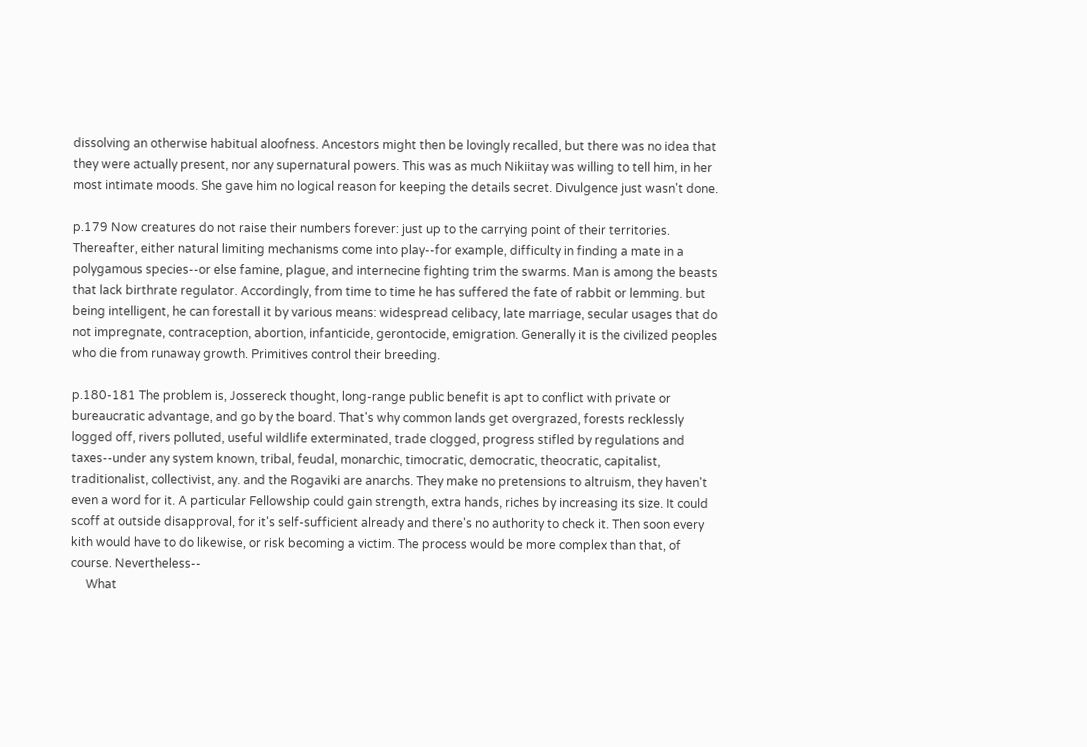dissolving an otherwise habitual aloofness. Ancestors might then be lovingly recalled, but there was no idea that they were actually present, nor any supernatural powers. This was as much Nikiitay was willing to tell him, in her most intimate moods. She gave him no logical reason for keeping the details secret. Divulgence just wasn't done.

p.179 Now creatures do not raise their numbers forever: just up to the carrying point of their territories. Thereafter, either natural limiting mechanisms come into play--for example, difficulty in finding a mate in a polygamous species--or else famine, plague, and internecine fighting trim the swarms. Man is among the beasts that lack birthrate regulator. Accordingly, from time to time he has suffered the fate of rabbit or lemming. but being intelligent, he can forestall it by various means: widespread celibacy, late marriage, secular usages that do not impregnate, contraception, abortion, infanticide, gerontocide, emigration. Generally it is the civilized peoples who die from runaway growth. Primitives control their breeding.

p.180-181 The problem is, Jossereck thought, long-range public benefit is apt to conflict with private or bureaucratic advantage, and go by the board. That's why common lands get overgrazed, forests recklessly logged off, rivers polluted, useful wildlife exterminated, trade clogged, progress stifled by regulations and taxes--under any system known, tribal, feudal, monarchic, timocratic, democratic, theocratic, capitalist, traditionalist, collectivist, any. and the Rogaviki are anarchs. They make no pretensions to altruism, they haven't even a word for it. A particular Fellowship could gain strength, extra hands, riches by increasing its size. It could scoff at outside disapproval, for it's self-sufficient already and there's no authority to check it. Then soon every kith would have to do likewise, or risk becoming a victim. The process would be more complex than that, of course. Nevertheless--
     What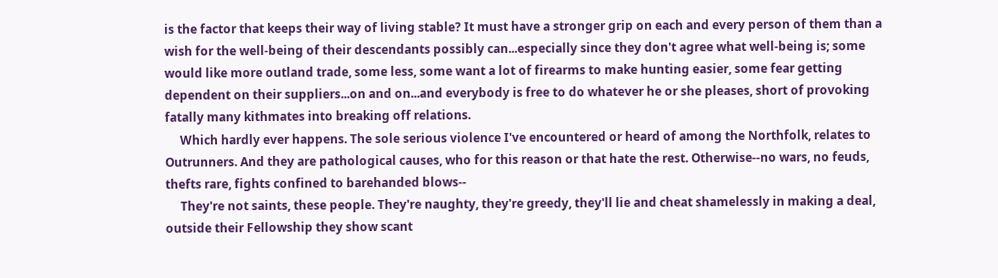is the factor that keeps their way of living stable? It must have a stronger grip on each and every person of them than a wish for the well-being of their descendants possibly can...especially since they don't agree what well-being is; some would like more outland trade, some less, some want a lot of firearms to make hunting easier, some fear getting dependent on their suppliers...on and on...and everybody is free to do whatever he or she pleases, short of provoking fatally many kithmates into breaking off relations.
     Which hardly ever happens. The sole serious violence I've encountered or heard of among the Northfolk, relates to Outrunners. And they are pathological causes, who for this reason or that hate the rest. Otherwise--no wars, no feuds, thefts rare, fights confined to barehanded blows--
     They're not saints, these people. They're naughty, they're greedy, they'll lie and cheat shamelessly in making a deal, outside their Fellowship they show scant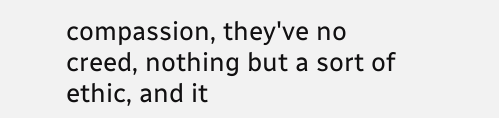compassion, they've no creed, nothing but a sort of ethic, and it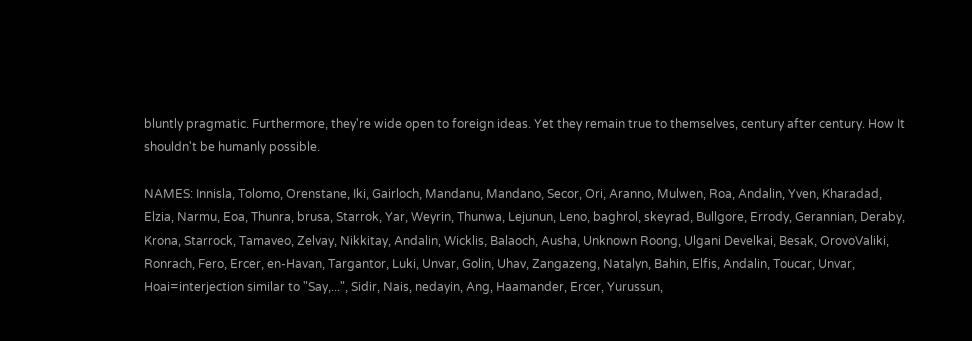bluntly pragmatic. Furthermore, they're wide open to foreign ideas. Yet they remain true to themselves, century after century. How It shouldn't be humanly possible.

NAMES: Innisla, Tolomo, Orenstane, Iki, Gairloch, Mandanu, Mandano, Secor, Ori, Aranno, Mulwen, Roa, Andalin, Yven, Kharadad, Elzia, Narmu, Eoa, Thunra, brusa, Starrok, Yar, Weyrin, Thunwa, Lejunun, Leno, baghrol, skeyrad, Bullgore, Errody, Gerannian, Deraby, Krona, Starrock, Tamaveo, Zelvay, Nikkitay, Andalin, Wicklis, Balaoch, Ausha, Unknown Roong, Ulgani Develkai, Besak, OrovoValiki, Ronrach, Fero, Ercer, en-Havan, Targantor, Luki, Unvar, Golin, Uhav, Zangazeng, Natalyn, Bahin, Elfis, Andalin, Toucar, Unvar, Hoai=interjection similar to "Say,...", Sidir, Nais, nedayin, Ang, Haamander, Ercer, Yurussun,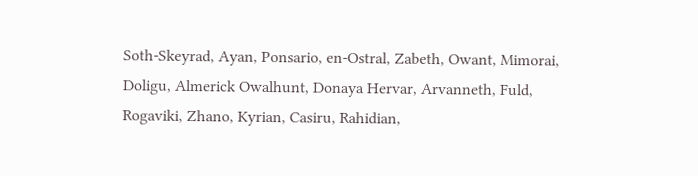Soth-Skeyrad, Ayan, Ponsario, en-Ostral, Zabeth, Owant, Mimorai, Doligu, Almerick Owalhunt, Donaya Hervar, Arvanneth, Fuld, Rogaviki, Zhano, Kyrian, Casiru, Rahidian,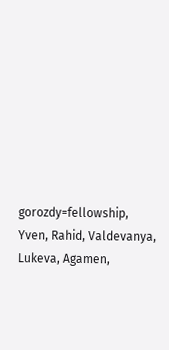gorozdy=fellowship, Yven, Rahid, Valdevanya, Lukeva, Agamen,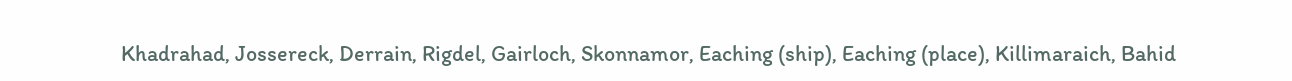Khadrahad, Jossereck, Derrain, Rigdel, Gairloch, Skonnamor, Eaching (ship), Eaching (place), Killimaraich, Bahid